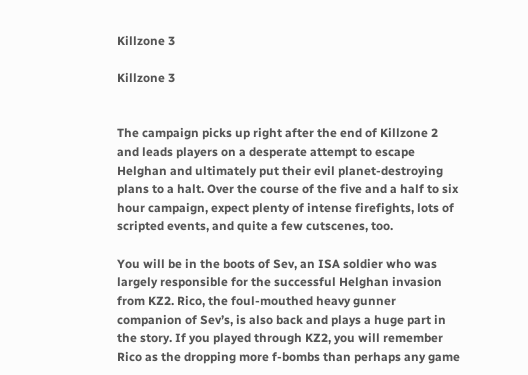Killzone 3

Killzone 3


The campaign picks up right after the end of Killzone 2 and leads players on a desperate attempt to escape Helghan and ultimately put their evil planet-destroying plans to a halt. Over the course of the five and a half to six hour campaign, expect plenty of intense firefights, lots of scripted events, and quite a few cutscenes, too.

You will be in the boots of Sev, an ISA soldier who was largely responsible for the successful Helghan invasion from KZ2. Rico, the foul-mouthed heavy gunner companion of Sev’s, is also back and plays a huge part in the story. If you played through KZ2, you will remember Rico as the dropping more f-bombs than perhaps any game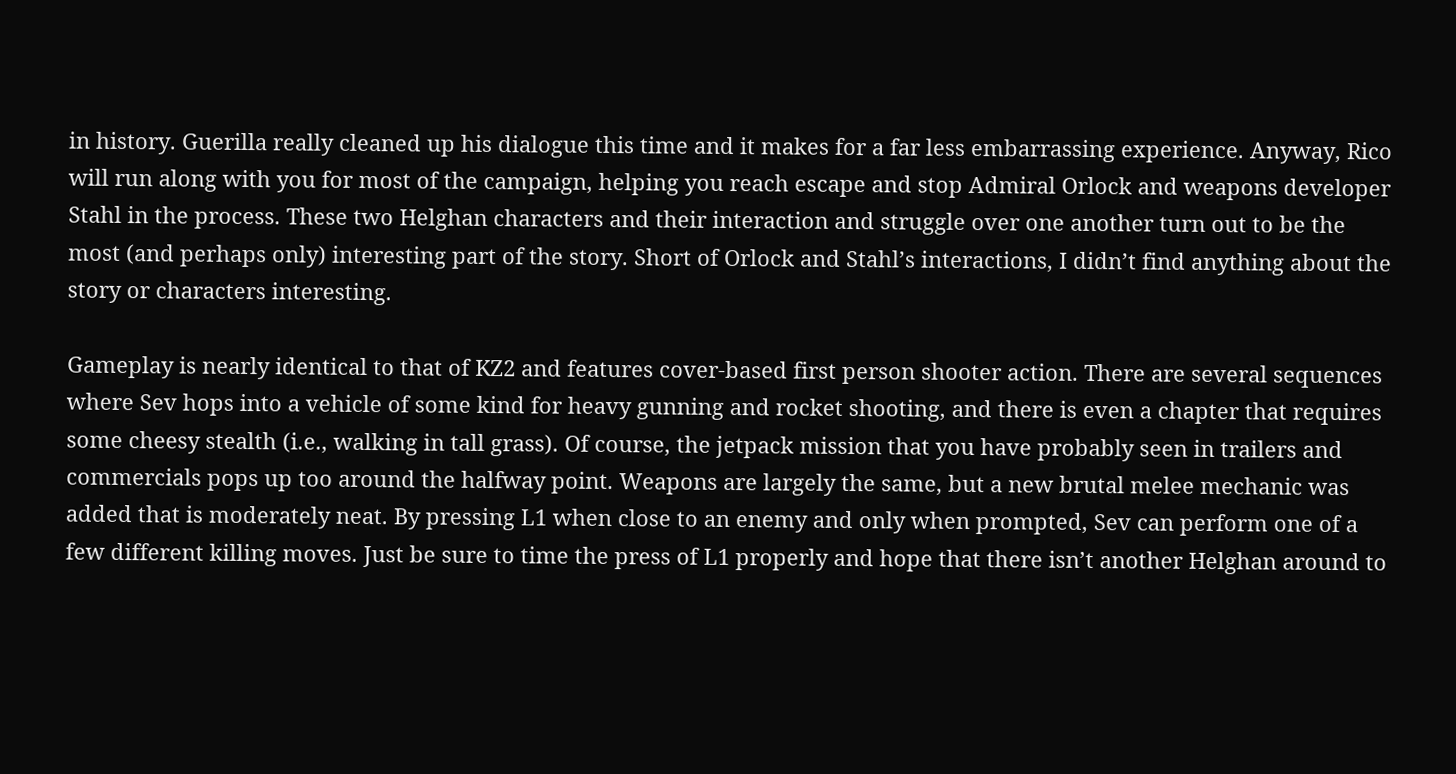in history. Guerilla really cleaned up his dialogue this time and it makes for a far less embarrassing experience. Anyway, Rico will run along with you for most of the campaign, helping you reach escape and stop Admiral Orlock and weapons developer Stahl in the process. These two Helghan characters and their interaction and struggle over one another turn out to be the most (and perhaps only) interesting part of the story. Short of Orlock and Stahl’s interactions, I didn’t find anything about the story or characters interesting.

Gameplay is nearly identical to that of KZ2 and features cover-based first person shooter action. There are several sequences where Sev hops into a vehicle of some kind for heavy gunning and rocket shooting, and there is even a chapter that requires some cheesy stealth (i.e., walking in tall grass). Of course, the jetpack mission that you have probably seen in trailers and commercials pops up too around the halfway point. Weapons are largely the same, but a new brutal melee mechanic was added that is moderately neat. By pressing L1 when close to an enemy and only when prompted, Sev can perform one of a few different killing moves. Just be sure to time the press of L1 properly and hope that there isn’t another Helghan around to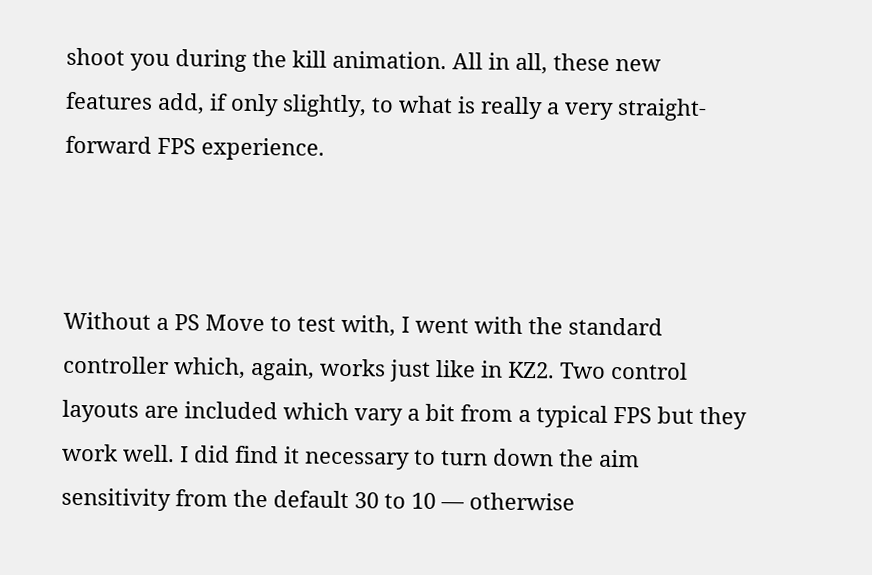shoot you during the kill animation. All in all, these new features add, if only slightly, to what is really a very straight-forward FPS experience.



Without a PS Move to test with, I went with the standard controller which, again, works just like in KZ2. Two control layouts are included which vary a bit from a typical FPS but they work well. I did find it necessary to turn down the aim sensitivity from the default 30 to 10 — otherwise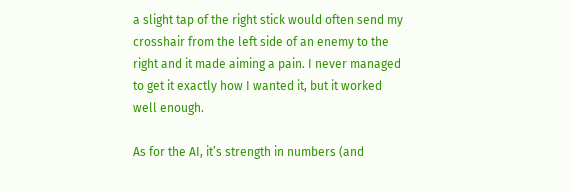a slight tap of the right stick would often send my crosshair from the left side of an enemy to the right and it made aiming a pain. I never managed to get it exactly how I wanted it, but it worked well enough.

As for the AI, it’s strength in numbers (and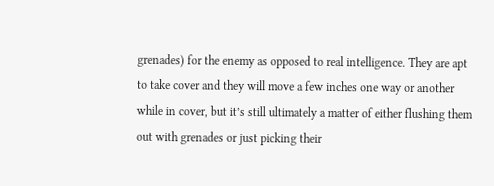grenades) for the enemy as opposed to real intelligence. They are apt to take cover and they will move a few inches one way or another while in cover, but it’s still ultimately a matter of either flushing them out with grenades or just picking their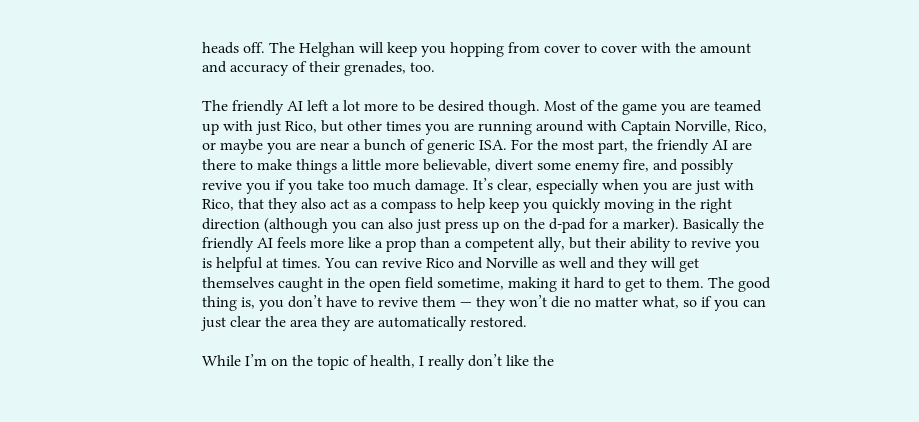heads off. The Helghan will keep you hopping from cover to cover with the amount and accuracy of their grenades, too.

The friendly AI left a lot more to be desired though. Most of the game you are teamed up with just Rico, but other times you are running around with Captain Norville, Rico, or maybe you are near a bunch of generic ISA. For the most part, the friendly AI are there to make things a little more believable, divert some enemy fire, and possibly revive you if you take too much damage. It’s clear, especially when you are just with Rico, that they also act as a compass to help keep you quickly moving in the right direction (although you can also just press up on the d-pad for a marker). Basically the friendly AI feels more like a prop than a competent ally, but their ability to revive you is helpful at times. You can revive Rico and Norville as well and they will get themselves caught in the open field sometime, making it hard to get to them. The good thing is, you don’t have to revive them — they won’t die no matter what, so if you can just clear the area they are automatically restored.

While I’m on the topic of health, I really don’t like the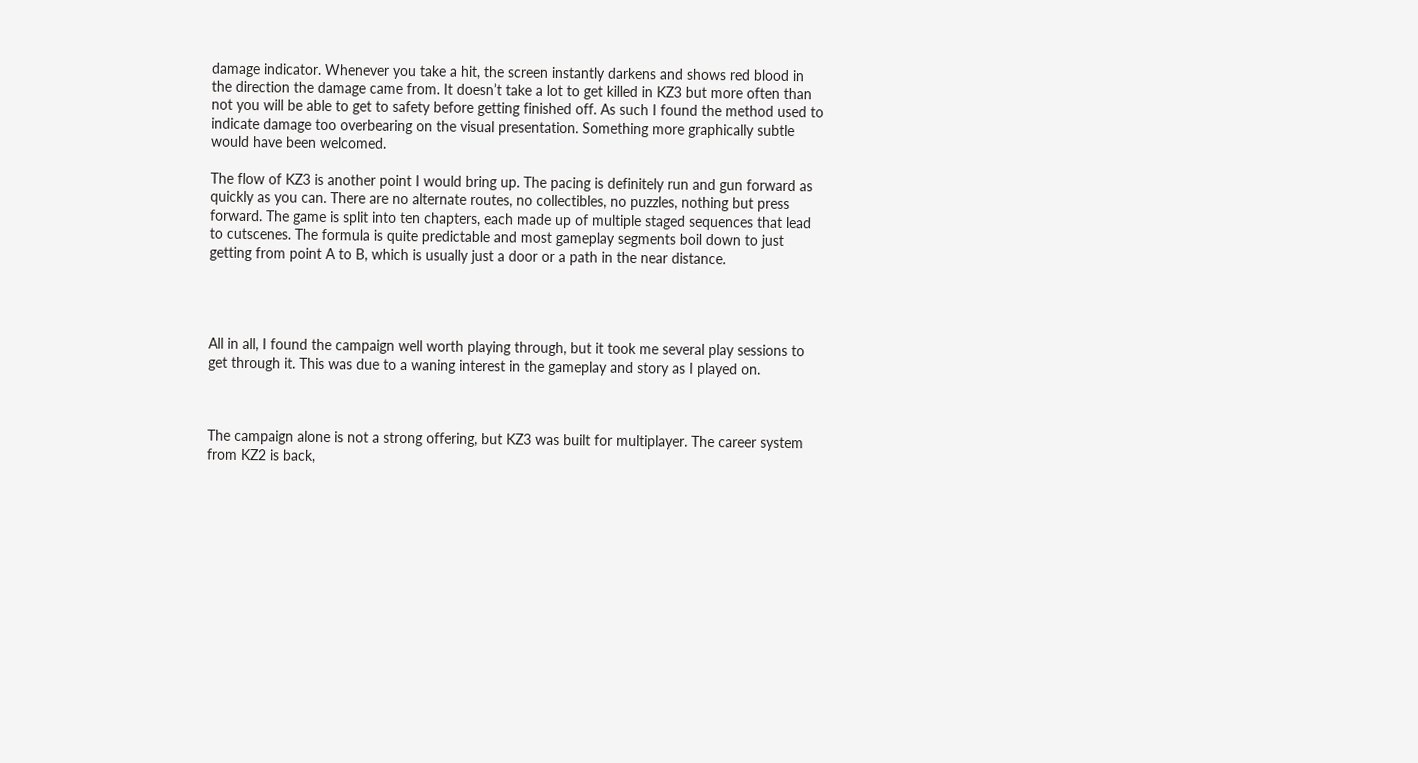damage indicator. Whenever you take a hit, the screen instantly darkens and shows red blood in the direction the damage came from. It doesn’t take a lot to get killed in KZ3 but more often than not you will be able to get to safety before getting finished off. As such I found the method used to indicate damage too overbearing on the visual presentation. Something more graphically subtle would have been welcomed.

The flow of KZ3 is another point I would bring up. The pacing is definitely run and gun forward as quickly as you can. There are no alternate routes, no collectibles, no puzzles, nothing but press forward. The game is split into ten chapters, each made up of multiple staged sequences that lead to cutscenes. The formula is quite predictable and most gameplay segments boil down to just getting from point A to B, which is usually just a door or a path in the near distance.




All in all, I found the campaign well worth playing through, but it took me several play sessions to get through it. This was due to a waning interest in the gameplay and story as I played on.



The campaign alone is not a strong offering, but KZ3 was built for multiplayer. The career system from KZ2 is back,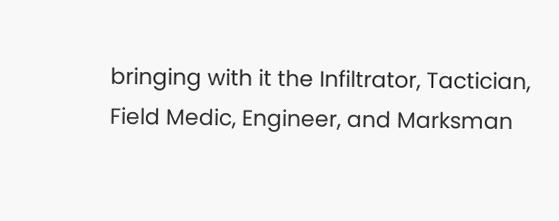bringing with it the Infiltrator, Tactician, Field Medic, Engineer, and Marksman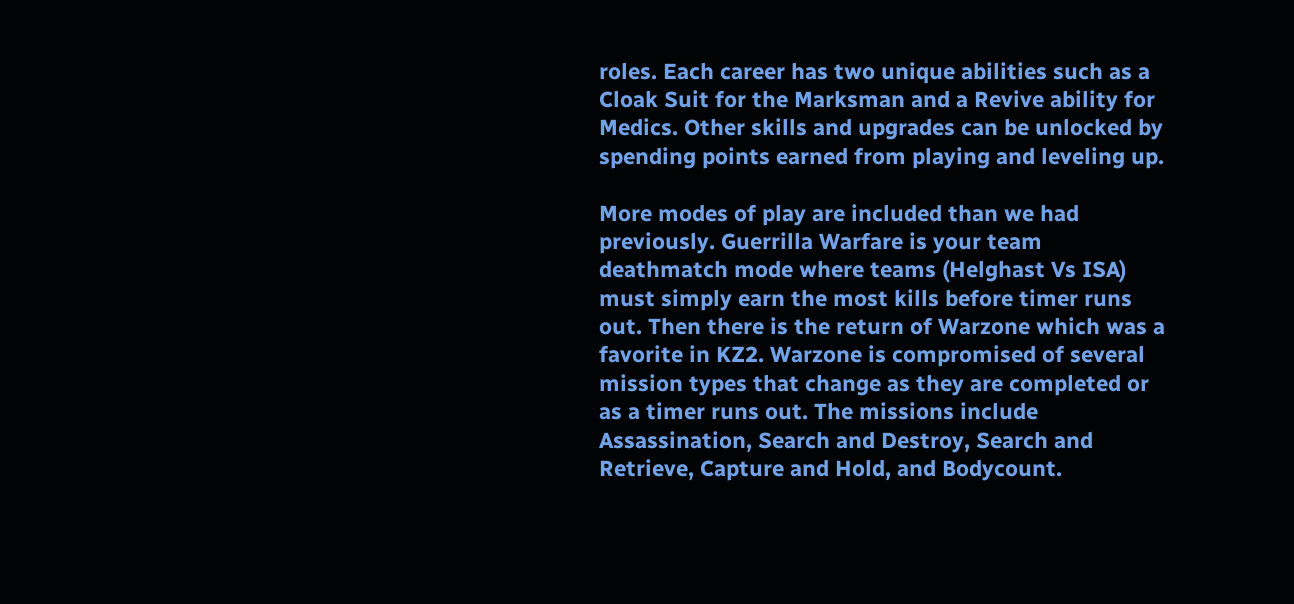roles. Each career has two unique abilities such as a Cloak Suit for the Marksman and a Revive ability for Medics. Other skills and upgrades can be unlocked by spending points earned from playing and leveling up.

More modes of play are included than we had previously. Guerrilla Warfare is your team deathmatch mode where teams (Helghast Vs ISA) must simply earn the most kills before timer runs out. Then there is the return of Warzone which was a favorite in KZ2. Warzone is compromised of several mission types that change as they are completed or as a timer runs out. The missions include Assassination, Search and Destroy, Search and Retrieve, Capture and Hold, and Bodycount.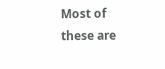Most of these are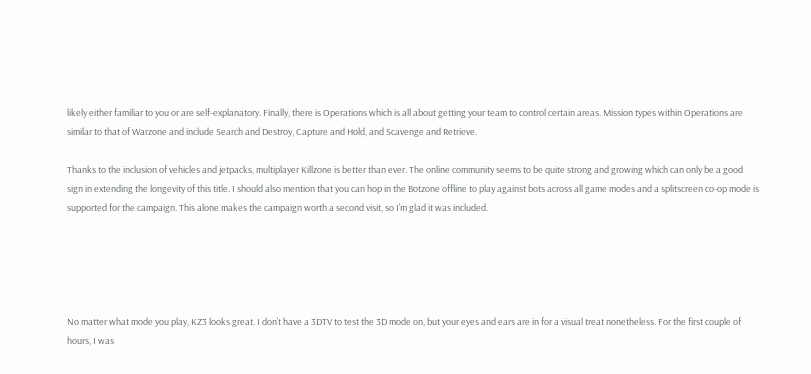likely either familiar to you or are self-explanatory. Finally, there is Operations which is all about getting your team to control certain areas. Mission types within Operations are similar to that of Warzone and include Search and Destroy, Capture and Hold, and Scavenge and Retrieve.

Thanks to the inclusion of vehicles and jetpacks, multiplayer Killzone is better than ever. The online community seems to be quite strong and growing which can only be a good sign in extending the longevity of this title. I should also mention that you can hop in the Botzone offline to play against bots across all game modes and a splitscreen co-op mode is supported for the campaign. This alone makes the campaign worth a second visit, so I’m glad it was included.





No matter what mode you play, KZ3 looks great. I don’t have a 3DTV to test the 3D mode on, but your eyes and ears are in for a visual treat nonetheless. For the first couple of hours, I was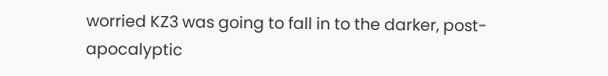worried KZ3 was going to fall in to the darker, post-apocalyptic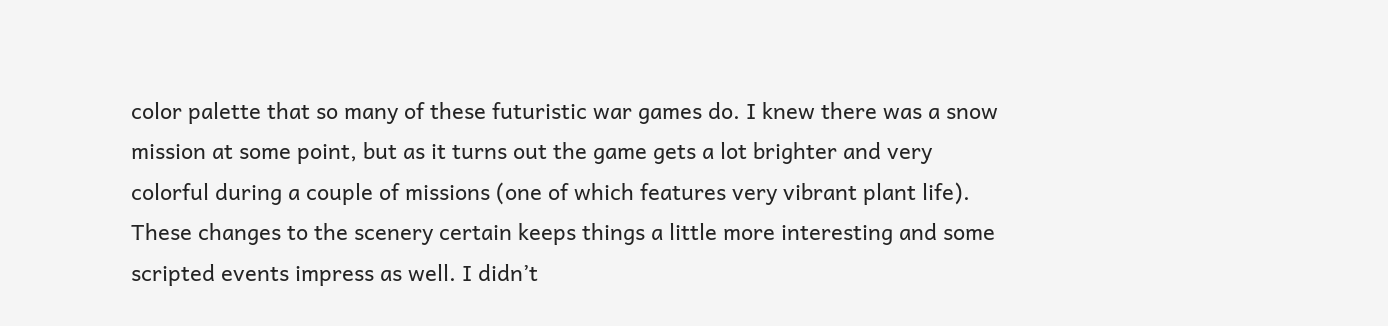color palette that so many of these futuristic war games do. I knew there was a snow mission at some point, but as it turns out the game gets a lot brighter and very colorful during a couple of missions (one of which features very vibrant plant life). These changes to the scenery certain keeps things a little more interesting and some scripted events impress as well. I didn’t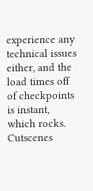experience any technical issues either, and the load times off of checkpoints is instant, which rocks. Cutscenes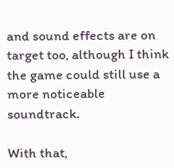and sound effects are on target too, although I think the game could still use a more noticeable soundtrack.

With that,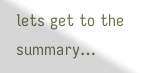lets get to the summary…